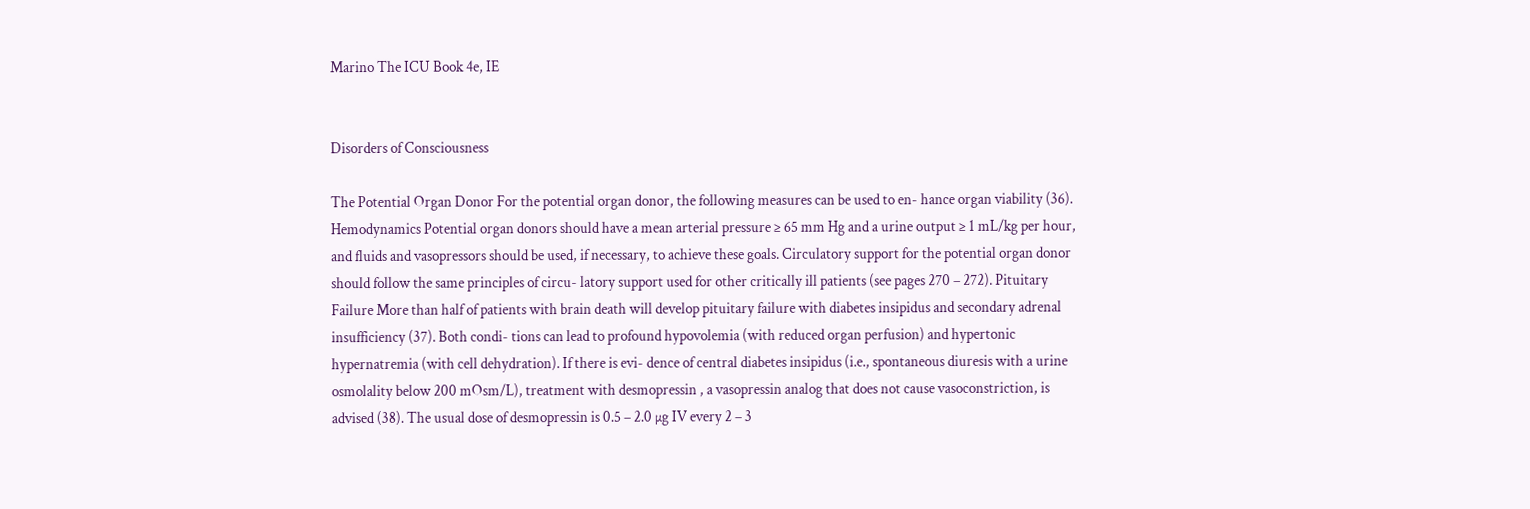Marino The ICU Book 4e, IE


Disorders of Consciousness

The Potential Organ Donor For the potential organ donor, the following measures can be used to en- hance organ viability (36). Hemodynamics Potential organ donors should have a mean arterial pressure ≥ 65 mm Hg and a urine output ≥ 1 mL/kg per hour, and fluids and vasopressors should be used, if necessary, to achieve these goals. Circulatory support for the potential organ donor should follow the same principles of circu- latory support used for other critically ill patients (see pages 270 – 272). Pituitary Failure More than half of patients with brain death will develop pituitary failure with diabetes insipidus and secondary adrenal insufficiency (37). Both condi- tions can lead to profound hypovolemia (with reduced organ perfusion) and hypertonic hypernatremia (with cell dehydration). If there is evi- dence of central diabetes insipidus (i.e., spontaneous diuresis with a urine osmolality below 200 mOsm/L), treatment with desmopressin , a vasopressin analog that does not cause vasoconstriction, is advised (38). The usual dose of desmopressin is 0.5 – 2.0 µg IV every 2 – 3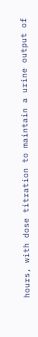hours, with dose titration to maintain a urine output of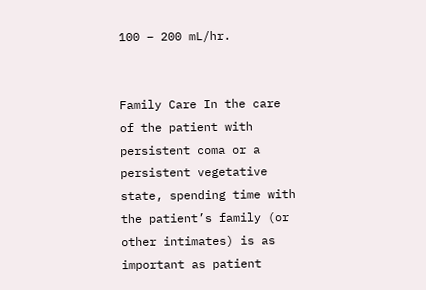100 – 200 mL/hr.


Family Care In the care of the patient with persistent coma or a persistent vegetative state, spending time with the patient’s family (or other intimates) is as important as patient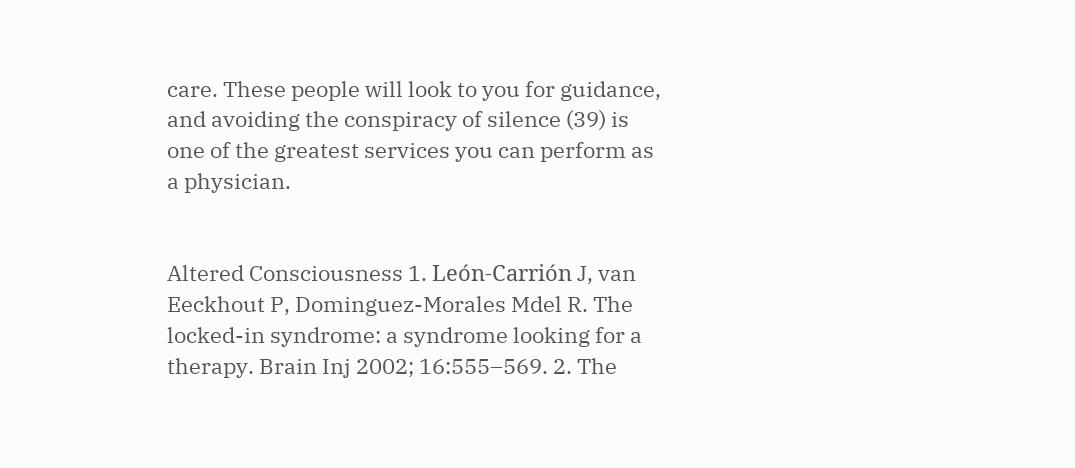care. These people will look to you for guidance, and avoiding the conspiracy of silence (39) is one of the greatest services you can perform as a physician.


Altered Consciousness 1. León-Carrión J, van Eeckhout P, Dominguez-Morales Mdel R. The locked-in syndrome: a syndrome looking for a therapy. Brain Inj 2002; 16:555–569. 2. The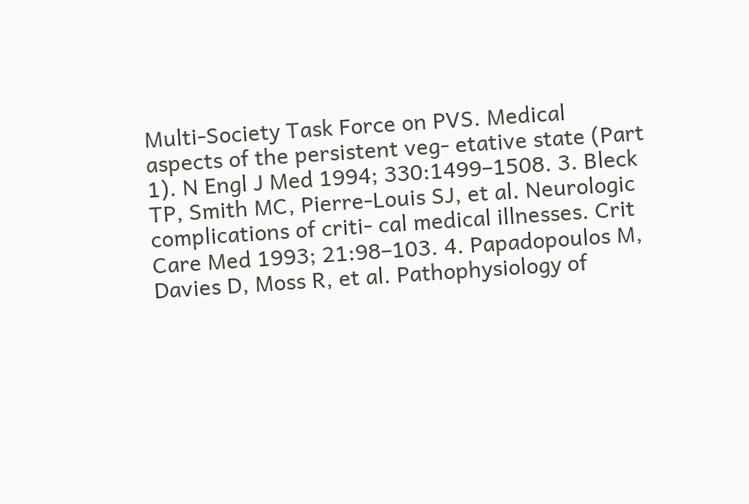Multi-Society Task Force on PVS. Medical aspects of the persistent veg- etative state (Part 1). N Engl J Med 1994; 330:1499–1508. 3. Bleck TP, Smith MC, Pierre-Louis SJ, et al. Neurologic complications of criti- cal medical illnesses. Crit Care Med 1993; 21:98–103. 4. Papadopoulos M, Davies D, Moss R, et al. Pathophysiology of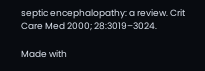septic encephalopathy: a review. Crit Care Med 2000; 28:3019–3024.

Made with